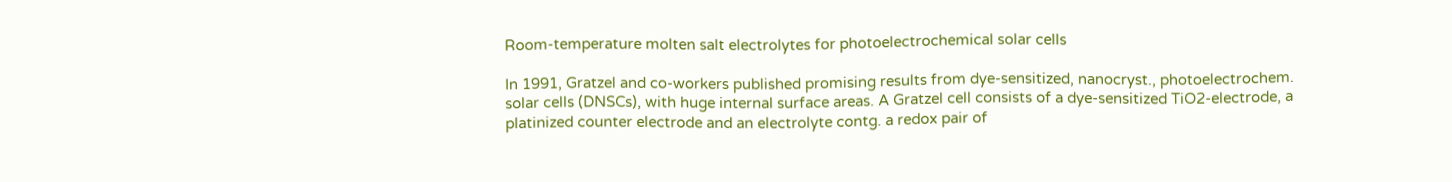Room-temperature molten salt electrolytes for photoelectrochemical solar cells

In 1991, Gratzel and co-workers published promising results from dye-sensitized, nanocryst., photoelectrochem. solar cells (DNSCs), with huge internal surface areas. A Gratzel cell consists of a dye-sensitized TiO2-electrode, a platinized counter electrode and an electrolyte contg. a redox pair of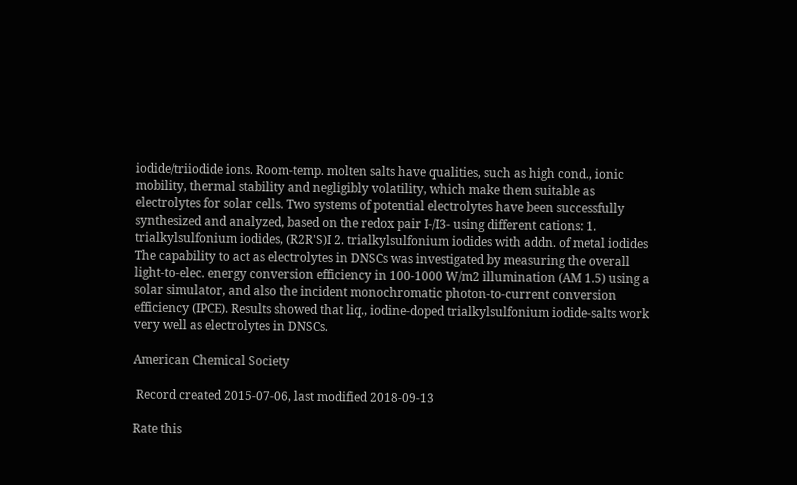iodide/triiodide ions. Room-temp. molten salts have qualities, such as high cond., ionic mobility, thermal stability and negligibly volatility, which make them suitable as electrolytes for solar cells. Two systems of potential electrolytes have been successfully synthesized and analyzed, based on the redox pair I-/I3- using different cations: 1. trialkylsulfonium iodides, (R2R'S)I 2. trialkylsulfonium iodides with addn. of metal iodides The capability to act as electrolytes in DNSCs was investigated by measuring the overall light-to-elec. energy conversion efficiency in 100-1000 W/m2 illumination (AM 1.5) using a solar simulator, and also the incident monochromatic photon-to-current conversion efficiency (IPCE). Results showed that liq., iodine-doped trialkylsulfonium iodide-salts work very well as electrolytes in DNSCs.

American Chemical Society

 Record created 2015-07-06, last modified 2018-09-13

Rate this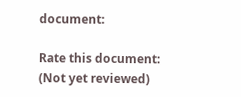document:

Rate this document:
(Not yet reviewed)